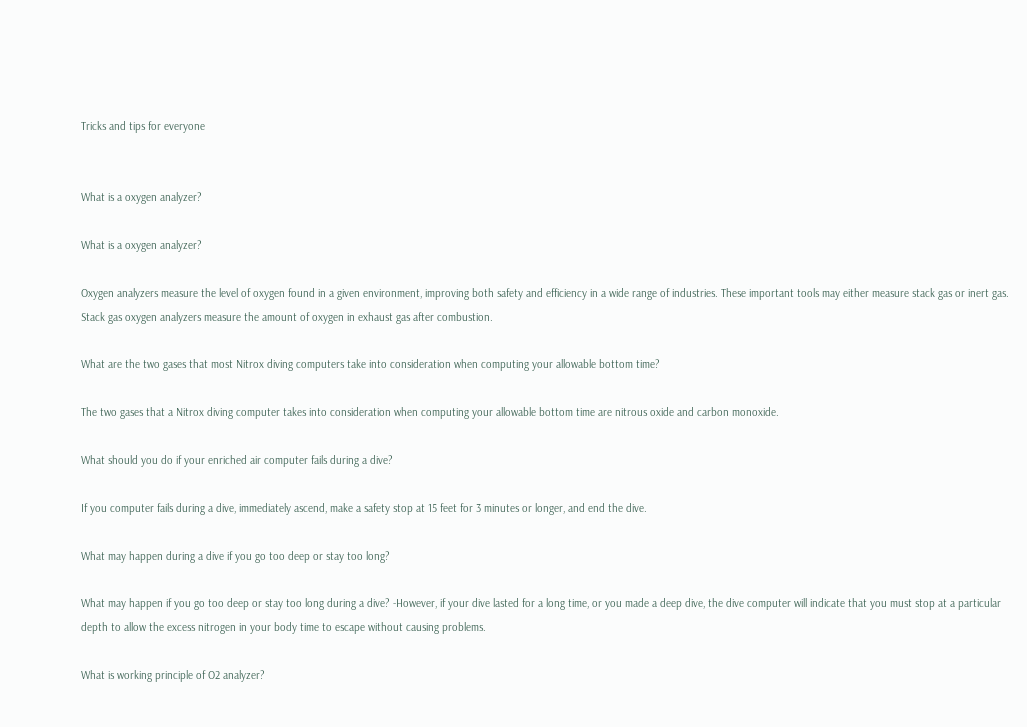Tricks and tips for everyone


What is a oxygen analyzer?

What is a oxygen analyzer?

Oxygen analyzers measure the level of oxygen found in a given environment, improving both safety and efficiency in a wide range of industries. These important tools may either measure stack gas or inert gas. Stack gas oxygen analyzers measure the amount of oxygen in exhaust gas after combustion.

What are the two gases that most Nitrox diving computers take into consideration when computing your allowable bottom time?

The two gases that a Nitrox diving computer takes into consideration when computing your allowable bottom time are nitrous oxide and carbon monoxide.

What should you do if your enriched air computer fails during a dive?

If you computer fails during a dive, immediately ascend, make a safety stop at 15 feet for 3 minutes or longer, and end the dive.

What may happen during a dive if you go too deep or stay too long?

What may happen if you go too deep or stay too long during a dive? -However, if your dive lasted for a long time, or you made a deep dive, the dive computer will indicate that you must stop at a particular depth to allow the excess nitrogen in your body time to escape without causing problems.

What is working principle of O2 analyzer?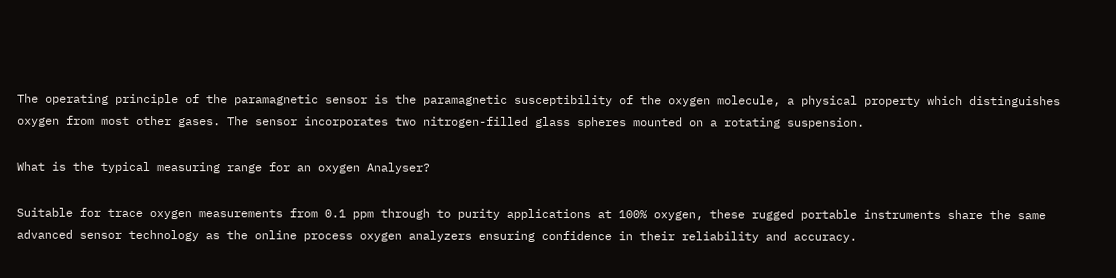The operating principle of the paramagnetic sensor is the paramagnetic susceptibility of the oxygen molecule, a physical property which distinguishes oxygen from most other gases. The sensor incorporates two nitrogen-filled glass spheres mounted on a rotating suspension.

What is the typical measuring range for an oxygen Analyser?

Suitable for trace oxygen measurements from 0.1 ppm through to purity applications at 100% oxygen, these rugged portable instruments share the same advanced sensor technology as the online process oxygen analyzers ensuring confidence in their reliability and accuracy.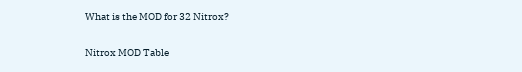What is the MOD for 32 Nitrox?

Nitrox MOD Table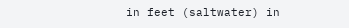in feet (saltwater) in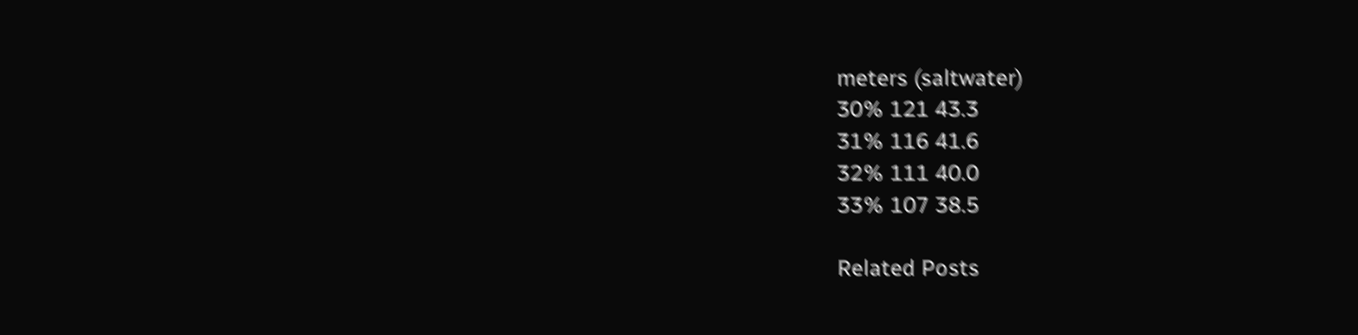meters (saltwater)
30% 121 43.3
31% 116 41.6
32% 111 40.0
33% 107 38.5

Related Posts